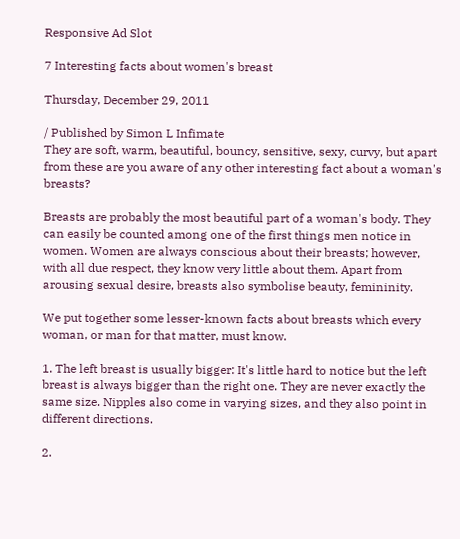Responsive Ad Slot

7 Interesting facts about women's breast

Thursday, December 29, 2011

/ Published by Simon L Infimate
They are soft, warm, beautiful, bouncy, sensitive, sexy, curvy, but apart from these are you aware of any other interesting fact about a woman's breasts?

Breasts are probably the most beautiful part of a woman's body. They can easily be counted among one of the first things men notice in women. Women are always conscious about their breasts; however, with all due respect, they know very little about them. Apart from arousing sexual desire, breasts also symbolise beauty, femininity.

We put together some lesser-known facts about breasts which every woman, or man for that matter, must know.

1. The left breast is usually bigger: It's little hard to notice but the left breast is always bigger than the right one. They are never exactly the same size. Nipples also come in varying sizes, and they also point in different directions.

2.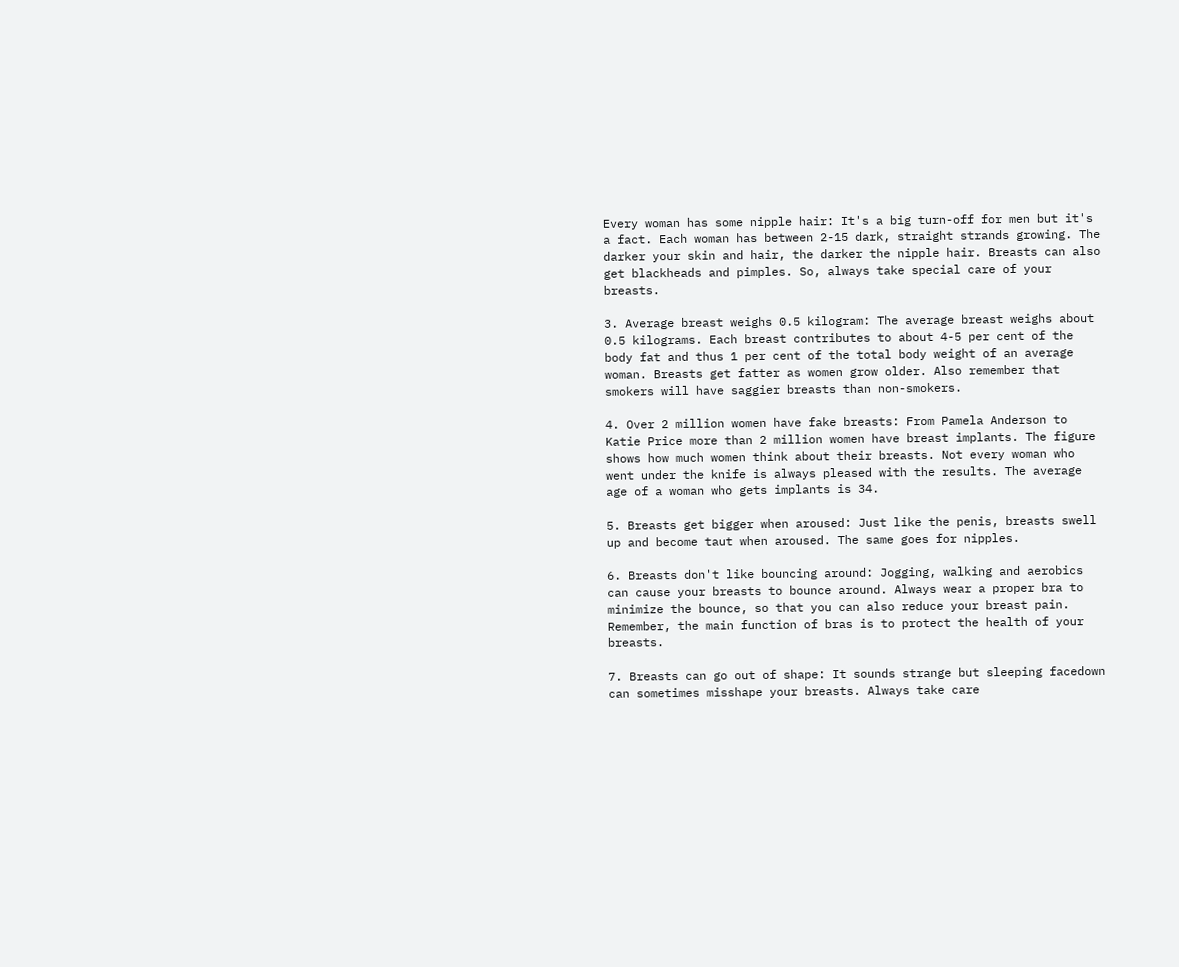Every woman has some nipple hair: It's a big turn-off for men but it's a fact. Each woman has between 2-15 dark, straight strands growing. The darker your skin and hair, the darker the nipple hair. Breasts can also get blackheads and pimples. So, always take special care of your breasts.

3. Average breast weighs 0.5 kilogram: The average breast weighs about 0.5 kilograms. Each breast contributes to about 4-5 per cent of the body fat and thus 1 per cent of the total body weight of an average woman. Breasts get fatter as women grow older. Also remember that smokers will have saggier breasts than non-smokers.

4. Over 2 million women have fake breasts: From Pamela Anderson to Katie Price more than 2 million women have breast implants. The figure shows how much women think about their breasts. Not every woman who went under the knife is always pleased with the results. The average age of a woman who gets implants is 34.

5. Breasts get bigger when aroused: Just like the penis, breasts swell up and become taut when aroused. The same goes for nipples.

6. Breasts don't like bouncing around: Jogging, walking and aerobics can cause your breasts to bounce around. Always wear a proper bra to minimize the bounce, so that you can also reduce your breast pain. Remember, the main function of bras is to protect the health of your breasts.

7. Breasts can go out of shape: It sounds strange but sleeping facedown can sometimes misshape your breasts. Always take care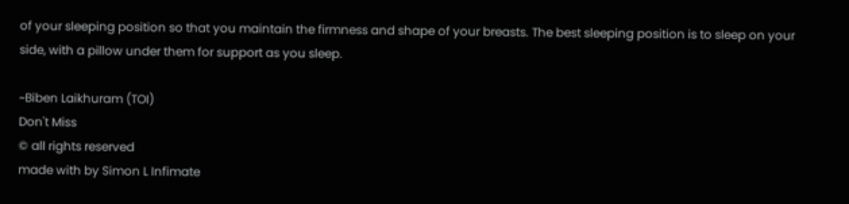of your sleeping position so that you maintain the firmness and shape of your breasts. The best sleeping position is to sleep on your side, with a pillow under them for support as you sleep.

~Biben Laikhuram (TOI)
Don't Miss
© all rights reserved
made with by Simon L Infimate